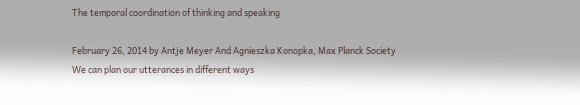The temporal coordination of thinking and speaking

February 26, 2014 by Antje Meyer And Agnieszka Konopka, Max Planck Society
We can plan our utterances in different ways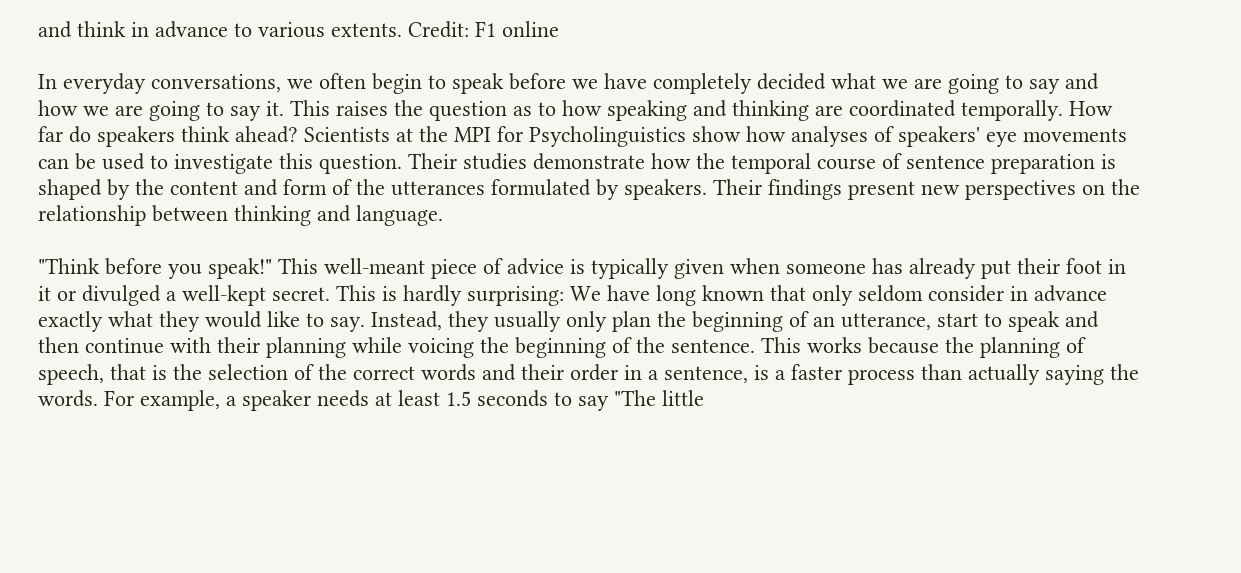and think in advance to various extents. Credit: F1 online

In everyday conversations, we often begin to speak before we have completely decided what we are going to say and how we are going to say it. This raises the question as to how speaking and thinking are coordinated temporally. How far do speakers think ahead? Scientists at the MPI for Psycholinguistics show how analyses of speakers' eye movements can be used to investigate this question. Their studies demonstrate how the temporal course of sentence preparation is shaped by the content and form of the utterances formulated by speakers. Their findings present new perspectives on the relationship between thinking and language.

"Think before you speak!" This well-meant piece of advice is typically given when someone has already put their foot in it or divulged a well-kept secret. This is hardly surprising: We have long known that only seldom consider in advance exactly what they would like to say. Instead, they usually only plan the beginning of an utterance, start to speak and then continue with their planning while voicing the beginning of the sentence. This works because the planning of speech, that is the selection of the correct words and their order in a sentence, is a faster process than actually saying the words. For example, a speaker needs at least 1.5 seconds to say "The little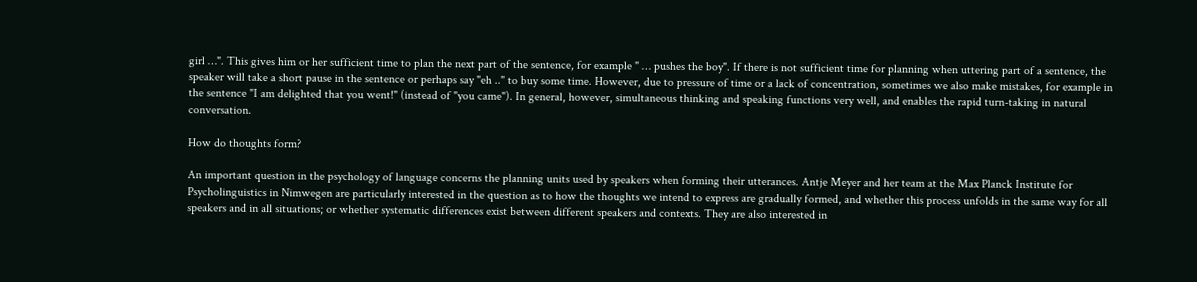girl …". This gives him or her sufficient time to plan the next part of the sentence, for example " … pushes the boy". If there is not sufficient time for planning when uttering part of a sentence, the speaker will take a short pause in the sentence or perhaps say "eh .." to buy some time. However, due to pressure of time or a lack of concentration, sometimes we also make mistakes, for example in the sentence "I am delighted that you went!" (instead of "you came"). In general, however, simultaneous thinking and speaking functions very well, and enables the rapid turn-taking in natural conversation.

How do thoughts form?

An important question in the psychology of language concerns the planning units used by speakers when forming their utterances. Antje Meyer and her team at the Max Planck Institute for Psycholinguistics in Nimwegen are particularly interested in the question as to how the thoughts we intend to express are gradually formed, and whether this process unfolds in the same way for all speakers and in all situations; or whether systematic differences exist between different speakers and contexts. They are also interested in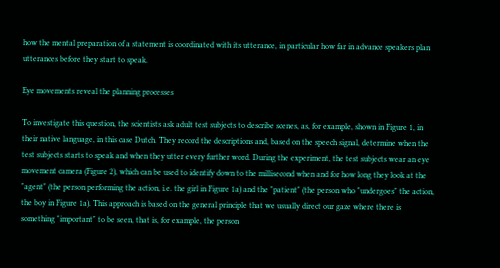how the mental preparation of a statement is coordinated with its utterance, in particular how far in advance speakers plan utterances before they start to speak.

Eye movements reveal the planning processes

To investigate this question, the scientists ask adult test subjects to describe scenes, as, for example, shown in Figure 1, in their native language, in this case Dutch. They record the descriptions and, based on the speech signal, determine when the test subjects starts to speak and when they utter every further word. During the experiment, the test subjects wear an eye movement camera (Figure 2), which can be used to identify down to the millisecond when and for how long they look at the "agent" (the person performing the action, i.e. the girl in Figure 1a) and the "patient" (the person who "undergoes" the action, the boy in Figure 1a). This approach is based on the general principle that we usually direct our gaze where there is something "important" to be seen, that is, for example, the person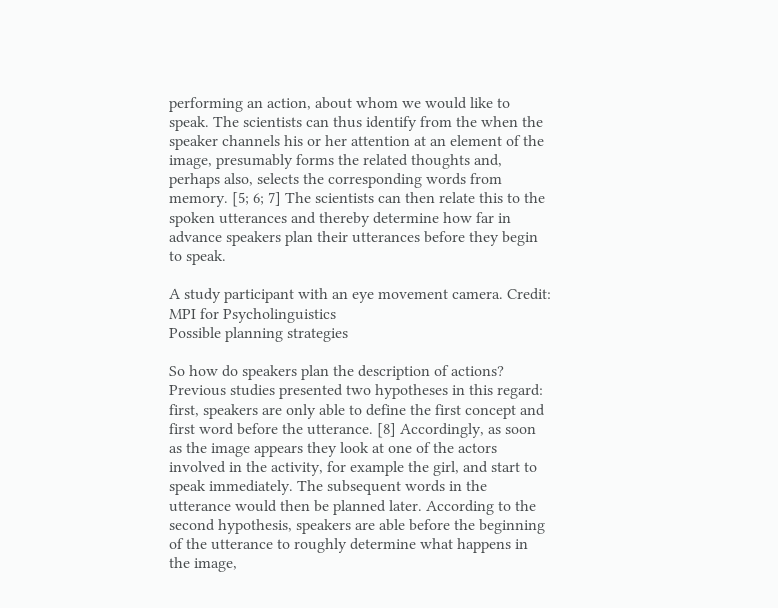performing an action, about whom we would like to speak. The scientists can thus identify from the when the speaker channels his or her attention at an element of the image, presumably forms the related thoughts and, perhaps also, selects the corresponding words from memory. [5; 6; 7] The scientists can then relate this to the spoken utterances and thereby determine how far in advance speakers plan their utterances before they begin to speak.

A study participant with an eye movement camera. Credit: MPI for Psycholinguistics
Possible planning strategies

So how do speakers plan the description of actions? Previous studies presented two hypotheses in this regard: first, speakers are only able to define the first concept and first word before the utterance. [8] Accordingly, as soon as the image appears they look at one of the actors involved in the activity, for example the girl, and start to speak immediately. The subsequent words in the utterance would then be planned later. According to the second hypothesis, speakers are able before the beginning of the utterance to roughly determine what happens in the image,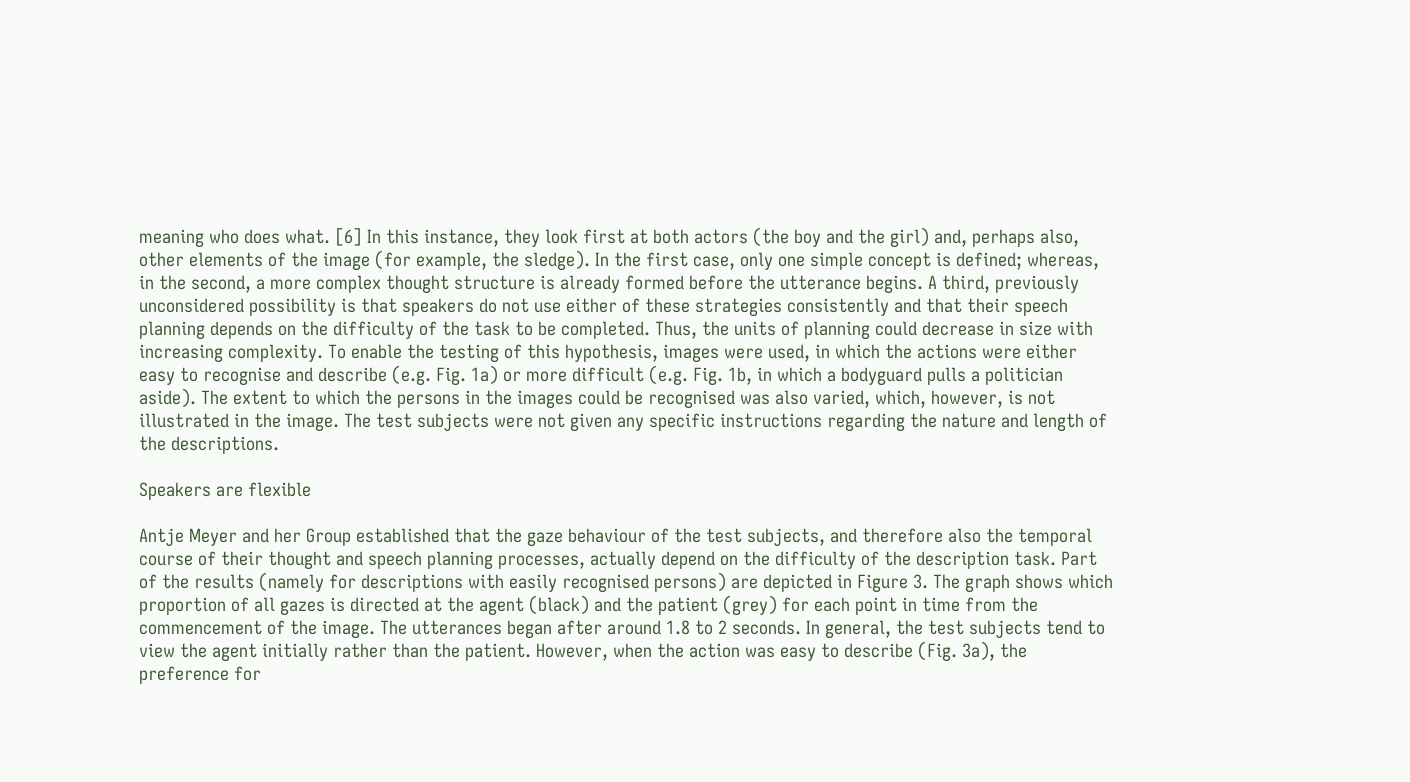meaning who does what. [6] In this instance, they look first at both actors (the boy and the girl) and, perhaps also, other elements of the image (for example, the sledge). In the first case, only one simple concept is defined; whereas, in the second, a more complex thought structure is already formed before the utterance begins. A third, previously unconsidered possibility is that speakers do not use either of these strategies consistently and that their speech planning depends on the difficulty of the task to be completed. Thus, the units of planning could decrease in size with increasing complexity. To enable the testing of this hypothesis, images were used, in which the actions were either easy to recognise and describe (e.g. Fig. 1a) or more difficult (e.g. Fig. 1b, in which a bodyguard pulls a politician aside). The extent to which the persons in the images could be recognised was also varied, which, however, is not illustrated in the image. The test subjects were not given any specific instructions regarding the nature and length of the descriptions.

Speakers are flexible

Antje Meyer and her Group established that the gaze behaviour of the test subjects, and therefore also the temporal course of their thought and speech planning processes, actually depend on the difficulty of the description task. Part of the results (namely for descriptions with easily recognised persons) are depicted in Figure 3. The graph shows which proportion of all gazes is directed at the agent (black) and the patient (grey) for each point in time from the commencement of the image. The utterances began after around 1.8 to 2 seconds. In general, the test subjects tend to view the agent initially rather than the patient. However, when the action was easy to describe (Fig. 3a), the preference for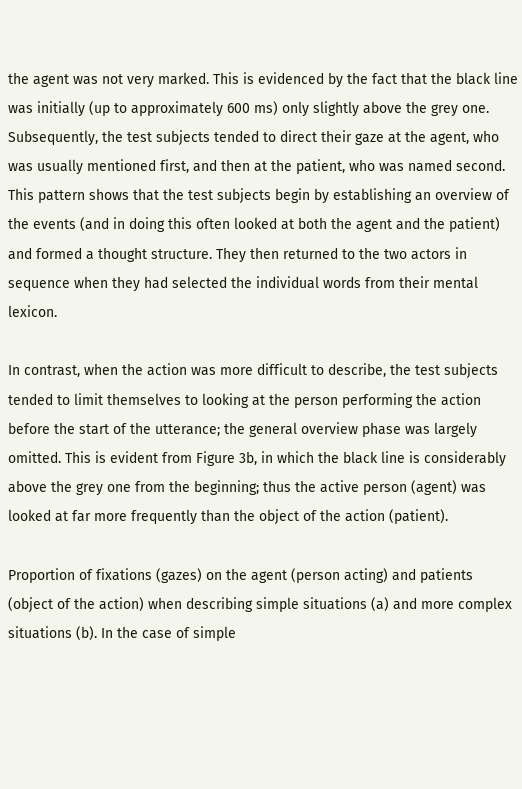the agent was not very marked. This is evidenced by the fact that the black line was initially (up to approximately 600 ms) only slightly above the grey one. Subsequently, the test subjects tended to direct their gaze at the agent, who was usually mentioned first, and then at the patient, who was named second. This pattern shows that the test subjects begin by establishing an overview of the events (and in doing this often looked at both the agent and the patient) and formed a thought structure. They then returned to the two actors in sequence when they had selected the individual words from their mental lexicon.

In contrast, when the action was more difficult to describe, the test subjects tended to limit themselves to looking at the person performing the action before the start of the utterance; the general overview phase was largely omitted. This is evident from Figure 3b, in which the black line is considerably above the grey one from the beginning; thus the active person (agent) was looked at far more frequently than the object of the action (patient).

Proportion of fixations (gazes) on the agent (person acting) and patients (object of the action) when describing simple situations (a) and more complex situations (b). In the case of simple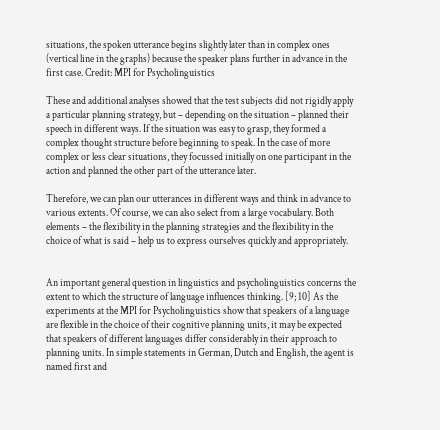situations, the spoken utterance begins slightly later than in complex ones (vertical line in the graphs) because the speaker plans further in advance in the first case. Credit: MPI for Psycholinguistics

These and additional analyses showed that the test subjects did not rigidly apply a particular planning strategy, but – depending on the situation – planned their speech in different ways. If the situation was easy to grasp, they formed a complex thought structure before beginning to speak. In the case of more complex or less clear situations, they focussed initially on one participant in the action and planned the other part of the utterance later.

Therefore, we can plan our utterances in different ways and think in advance to various extents. Of course, we can also select from a large vocabulary. Both elements – the flexibility in the planning strategies and the flexibility in the choice of what is said – help us to express ourselves quickly and appropriately.


An important general question in linguistics and psycholinguistics concerns the extent to which the structure of language influences thinking. [9; 10] As the experiments at the MPI for Psycholinguistics show that speakers of a language are flexible in the choice of their cognitive planning units, it may be expected that speakers of different languages differ considerably in their approach to planning units. In simple statements in German, Dutch and English, the agent is named first and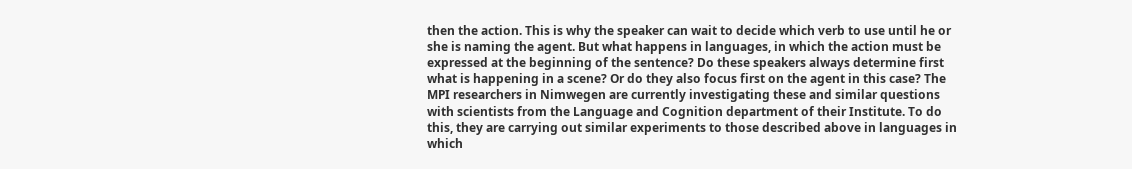then the action. This is why the speaker can wait to decide which verb to use until he or she is naming the agent. But what happens in languages, in which the action must be expressed at the beginning of the sentence? Do these speakers always determine first what is happening in a scene? Or do they also focus first on the agent in this case? The MPI researchers in Nimwegen are currently investigating these and similar questions with scientists from the Language and Cognition department of their Institute. To do this, they are carrying out similar experiments to those described above in languages in which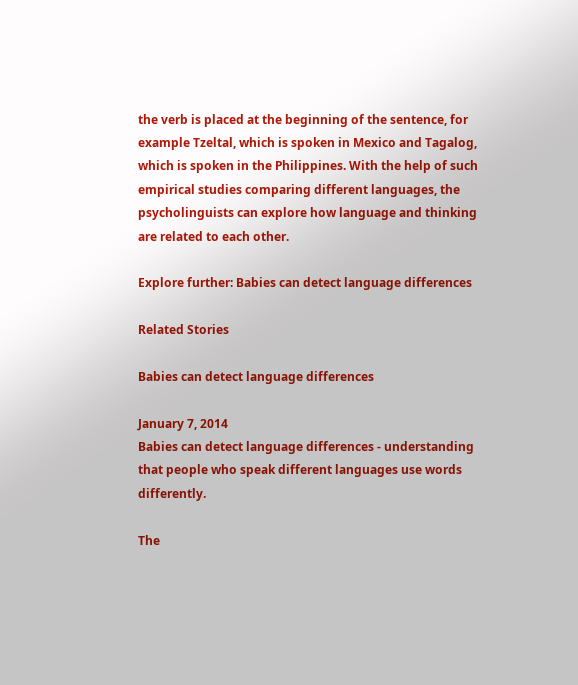the verb is placed at the beginning of the sentence, for example Tzeltal, which is spoken in Mexico and Tagalog, which is spoken in the Philippines. With the help of such empirical studies comparing different languages, the psycholinguists can explore how language and thinking are related to each other.

Explore further: Babies can detect language differences

Related Stories

Babies can detect language differences

January 7, 2014
Babies can detect language differences - understanding that people who speak different languages use words differently.

The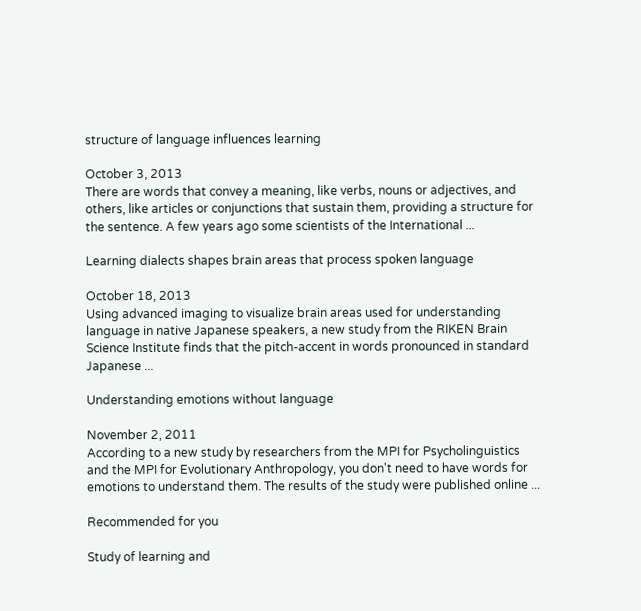structure of language influences learning

October 3, 2013
There are words that convey a meaning, like verbs, nouns or adjectives, and others, like articles or conjunctions that sustain them, providing a structure for the sentence. A few years ago some scientists of the International ...

Learning dialects shapes brain areas that process spoken language

October 18, 2013
Using advanced imaging to visualize brain areas used for understanding language in native Japanese speakers, a new study from the RIKEN Brain Science Institute finds that the pitch-accent in words pronounced in standard Japanese ...

Understanding emotions without language

November 2, 2011
According to a new study by researchers from the MPI for Psycholinguistics and the MPI for Evolutionary Anthropology, you don't need to have words for emotions to understand them. The results of the study were published online ...

Recommended for you

Study of learning and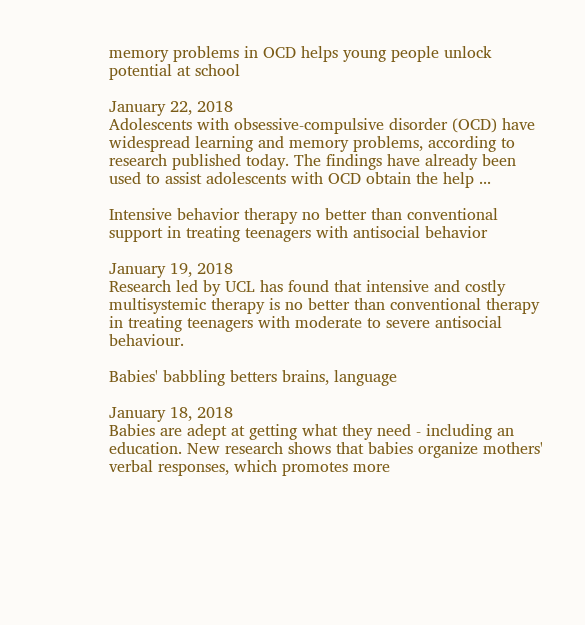memory problems in OCD helps young people unlock potential at school

January 22, 2018
Adolescents with obsessive-compulsive disorder (OCD) have widespread learning and memory problems, according to research published today. The findings have already been used to assist adolescents with OCD obtain the help ...

Intensive behavior therapy no better than conventional support in treating teenagers with antisocial behavior

January 19, 2018
Research led by UCL has found that intensive and costly multisystemic therapy is no better than conventional therapy in treating teenagers with moderate to severe antisocial behaviour.

Babies' babbling betters brains, language

January 18, 2018
Babies are adept at getting what they need - including an education. New research shows that babies organize mothers' verbal responses, which promotes more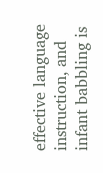effective language instruction, and infant babbling is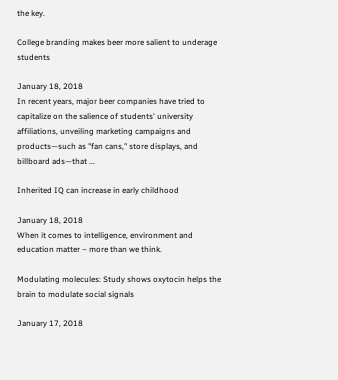the key.

College branding makes beer more salient to underage students

January 18, 2018
In recent years, major beer companies have tried to capitalize on the salience of students' university affiliations, unveiling marketing campaigns and products—such as "fan cans," store displays, and billboard ads—that ...

Inherited IQ can increase in early childhood

January 18, 2018
When it comes to intelligence, environment and education matter – more than we think.

Modulating molecules: Study shows oxytocin helps the brain to modulate social signals

January 17, 2018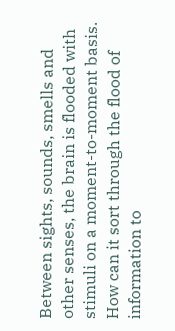Between sights, sounds, smells and other senses, the brain is flooded with stimuli on a moment-to-moment basis. How can it sort through the flood of information to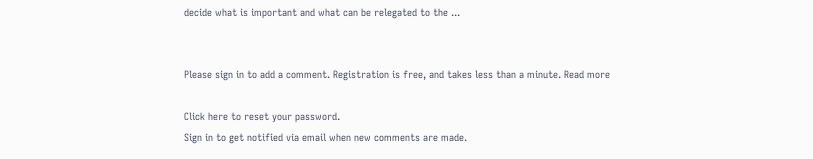decide what is important and what can be relegated to the ...


Please sign in to add a comment. Registration is free, and takes less than a minute. Read more

Click here to reset your password.
Sign in to get notified via email when new comments are made.